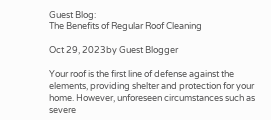Guest Blog:
The Benefits of Regular Roof Cleaning

Oct 29, 2023by Guest Blogger

Your roof is the first line of defense against the elements, providing shelter and protection for your home. However, unforeseen circumstances such as severe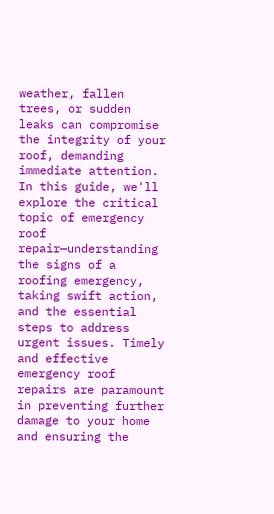weather, fallen trees, or sudden leaks can compromise the integrity of your roof, demanding immediate attention. In this guide, we'll explore the critical topic of emergency roof repair—understanding the signs of a roofing emergency, taking swift action, and the essential steps to address urgent issues. Timely and effective emergency roof repairs are paramount in preventing further damage to your home and ensuring the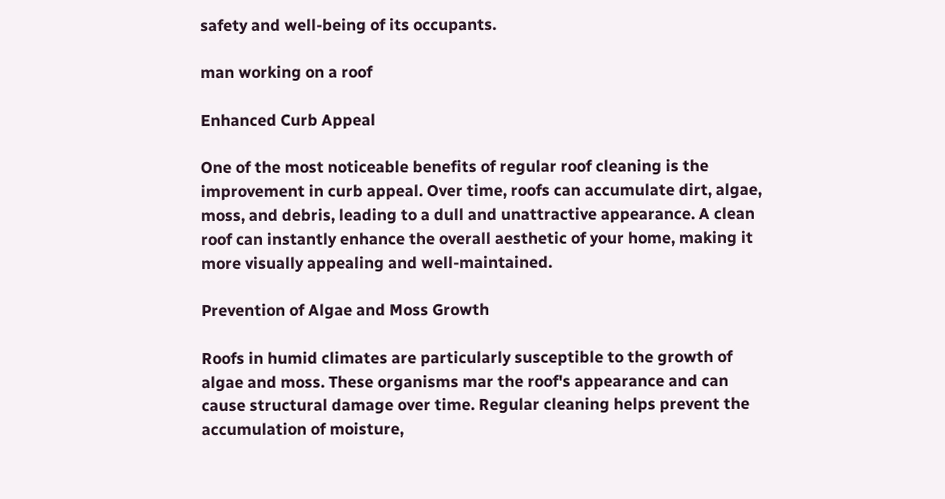safety and well-being of its occupants.

man working on a roof

Enhanced Curb Appeal

One of the most noticeable benefits of regular roof cleaning is the improvement in curb appeal. Over time, roofs can accumulate dirt, algae, moss, and debris, leading to a dull and unattractive appearance. A clean roof can instantly enhance the overall aesthetic of your home, making it more visually appealing and well-maintained.

Prevention of Algae and Moss Growth

Roofs in humid climates are particularly susceptible to the growth of algae and moss. These organisms mar the roof's appearance and can cause structural damage over time. Regular cleaning helps prevent the accumulation of moisture,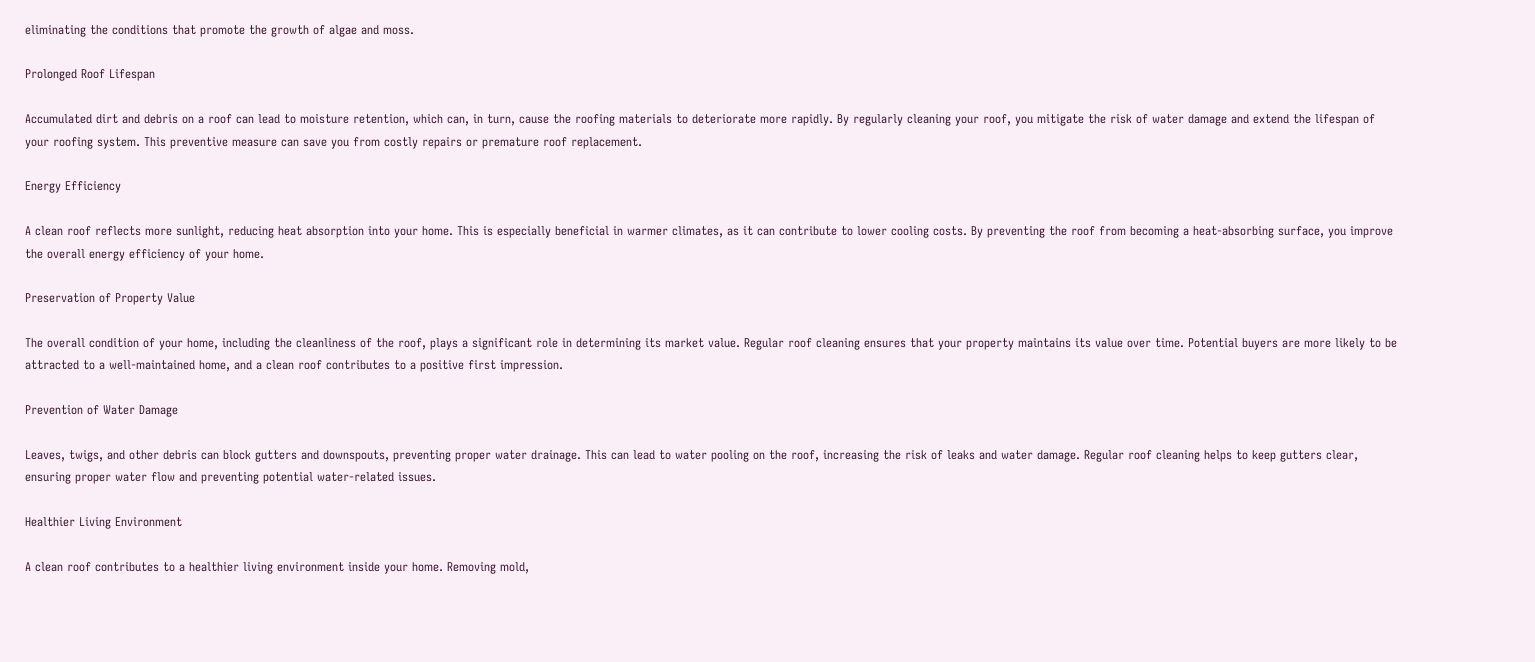eliminating the conditions that promote the growth of algae and moss.

Prolonged Roof Lifespan

Accumulated dirt and debris on a roof can lead to moisture retention, which can, in turn, cause the roofing materials to deteriorate more rapidly. By regularly cleaning your roof, you mitigate the risk of water damage and extend the lifespan of your roofing system. This preventive measure can save you from costly repairs or premature roof replacement.

Energy Efficiency

A clean roof reflects more sunlight, reducing heat absorption into your home. This is especially beneficial in warmer climates, as it can contribute to lower cooling costs. By preventing the roof from becoming a heat-absorbing surface, you improve the overall energy efficiency of your home.

Preservation of Property Value

The overall condition of your home, including the cleanliness of the roof, plays a significant role in determining its market value. Regular roof cleaning ensures that your property maintains its value over time. Potential buyers are more likely to be attracted to a well-maintained home, and a clean roof contributes to a positive first impression.

Prevention of Water Damage

Leaves, twigs, and other debris can block gutters and downspouts, preventing proper water drainage. This can lead to water pooling on the roof, increasing the risk of leaks and water damage. Regular roof cleaning helps to keep gutters clear, ensuring proper water flow and preventing potential water-related issues.

Healthier Living Environment

A clean roof contributes to a healthier living environment inside your home. Removing mold,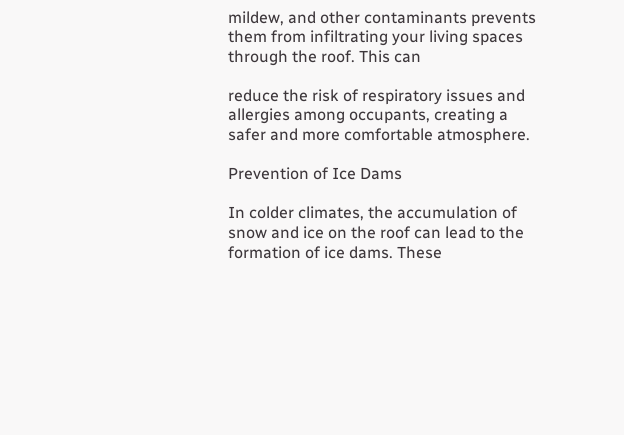mildew, and other contaminants prevents them from infiltrating your living spaces through the roof. This can

reduce the risk of respiratory issues and allergies among occupants, creating a safer and more comfortable atmosphere.

Prevention of Ice Dams

In colder climates, the accumulation of snow and ice on the roof can lead to the formation of ice dams. These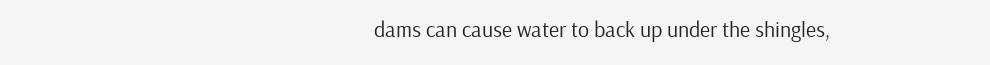dams can cause water to back up under the shingles,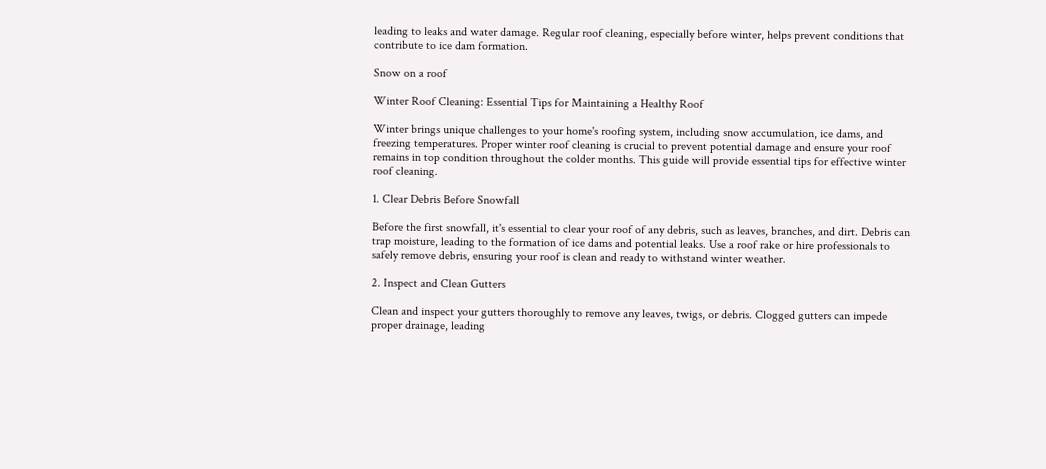leading to leaks and water damage. Regular roof cleaning, especially before winter, helps prevent conditions that contribute to ice dam formation.

Snow on a roof

Winter Roof Cleaning: Essential Tips for Maintaining a Healthy Roof

Winter brings unique challenges to your home's roofing system, including snow accumulation, ice dams, and freezing temperatures. Proper winter roof cleaning is crucial to prevent potential damage and ensure your roof remains in top condition throughout the colder months. This guide will provide essential tips for effective winter roof cleaning.

1. Clear Debris Before Snowfall

Before the first snowfall, it's essential to clear your roof of any debris, such as leaves, branches, and dirt. Debris can trap moisture, leading to the formation of ice dams and potential leaks. Use a roof rake or hire professionals to safely remove debris, ensuring your roof is clean and ready to withstand winter weather.

2. Inspect and Clean Gutters

Clean and inspect your gutters thoroughly to remove any leaves, twigs, or debris. Clogged gutters can impede proper drainage, leading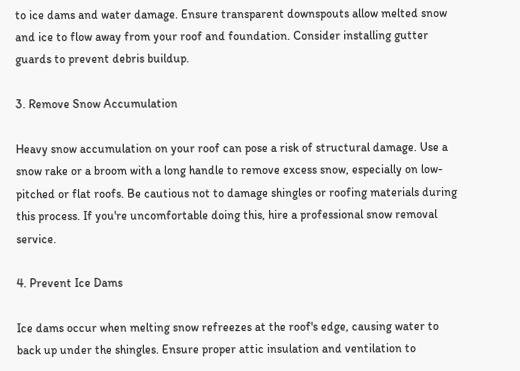to ice dams and water damage. Ensure transparent downspouts allow melted snow and ice to flow away from your roof and foundation. Consider installing gutter guards to prevent debris buildup.

3. Remove Snow Accumulation

Heavy snow accumulation on your roof can pose a risk of structural damage. Use a snow rake or a broom with a long handle to remove excess snow, especially on low-pitched or flat roofs. Be cautious not to damage shingles or roofing materials during this process. If you're uncomfortable doing this, hire a professional snow removal service.

4. Prevent Ice Dams

Ice dams occur when melting snow refreezes at the roof's edge, causing water to back up under the shingles. Ensure proper attic insulation and ventilation to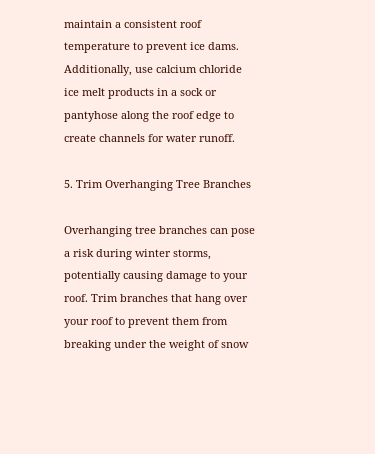maintain a consistent roof temperature to prevent ice dams. Additionally, use calcium chloride ice melt products in a sock or pantyhose along the roof edge to create channels for water runoff.

5. Trim Overhanging Tree Branches

Overhanging tree branches can pose a risk during winter storms, potentially causing damage to your roof. Trim branches that hang over your roof to prevent them from breaking under the weight of snow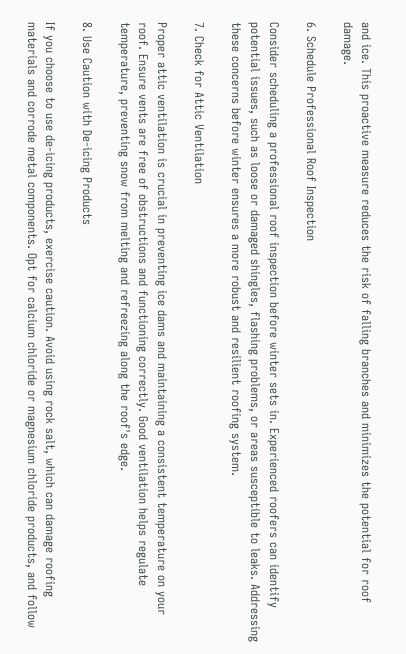and ice. This proactive measure reduces the risk of falling branches and minimizes the potential for roof damage.

6. Schedule Professional Roof Inspection

Consider scheduling a professional roof inspection before winter sets in. Experienced roofers can identify potential issues, such as loose or damaged shingles, flashing problems, or areas susceptible to leaks. Addressing these concerns before winter ensures a more robust and resilient roofing system.

7. Check for Attic Ventilation

Proper attic ventilation is crucial in preventing ice dams and maintaining a consistent temperature on your roof. Ensure vents are free of obstructions and functioning correctly. Good ventilation helps regulate temperature, preventing snow from melting and refreezing along the roof's edge.

8. Use Caution with De-icing Products

If you choose to use de-icing products, exercise caution. Avoid using rock salt, which can damage roofing materials and corrode metal components. Opt for calcium chloride or magnesium chloride products, and follow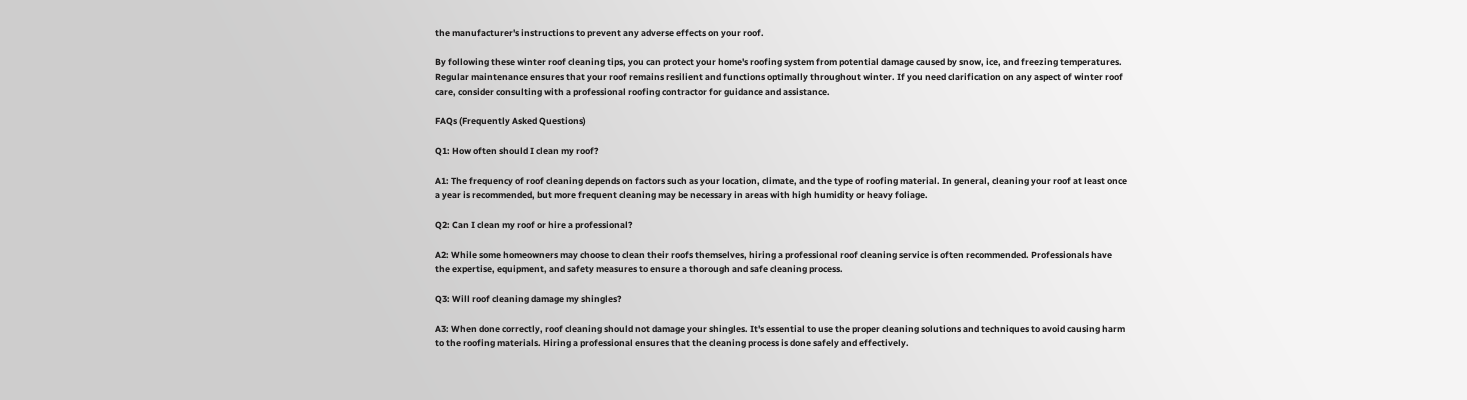the manufacturer's instructions to prevent any adverse effects on your roof.

By following these winter roof cleaning tips, you can protect your home's roofing system from potential damage caused by snow, ice, and freezing temperatures. Regular maintenance ensures that your roof remains resilient and functions optimally throughout winter. If you need clarification on any aspect of winter roof care, consider consulting with a professional roofing contractor for guidance and assistance.

FAQs (Frequently Asked Questions)

Q1: How often should I clean my roof?

A1: The frequency of roof cleaning depends on factors such as your location, climate, and the type of roofing material. In general, cleaning your roof at least once a year is recommended, but more frequent cleaning may be necessary in areas with high humidity or heavy foliage.

Q2: Can I clean my roof or hire a professional?

A2: While some homeowners may choose to clean their roofs themselves, hiring a professional roof cleaning service is often recommended. Professionals have the expertise, equipment, and safety measures to ensure a thorough and safe cleaning process.

Q3: Will roof cleaning damage my shingles?

A3: When done correctly, roof cleaning should not damage your shingles. It's essential to use the proper cleaning solutions and techniques to avoid causing harm to the roofing materials. Hiring a professional ensures that the cleaning process is done safely and effectively.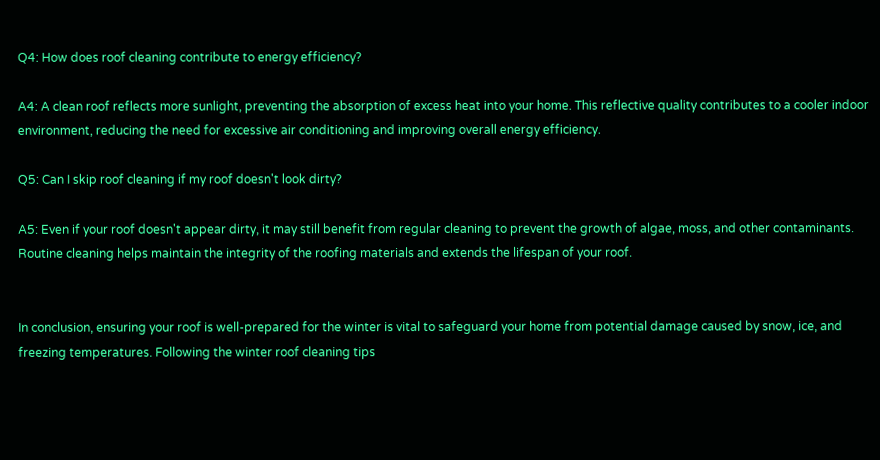Q4: How does roof cleaning contribute to energy efficiency?

A4: A clean roof reflects more sunlight, preventing the absorption of excess heat into your home. This reflective quality contributes to a cooler indoor environment, reducing the need for excessive air conditioning and improving overall energy efficiency.

Q5: Can I skip roof cleaning if my roof doesn't look dirty?

A5: Even if your roof doesn't appear dirty, it may still benefit from regular cleaning to prevent the growth of algae, moss, and other contaminants. Routine cleaning helps maintain the integrity of the roofing materials and extends the lifespan of your roof.


In conclusion, ensuring your roof is well-prepared for the winter is vital to safeguard your home from potential damage caused by snow, ice, and freezing temperatures. Following the winter roof cleaning tips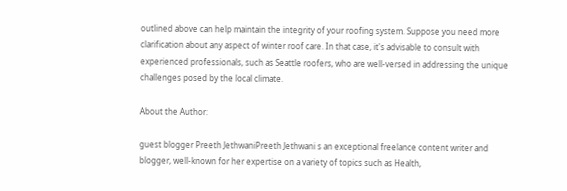outlined above can help maintain the integrity of your roofing system. Suppose you need more clarification about any aspect of winter roof care. In that case, it's advisable to consult with experienced professionals, such as Seattle roofers, who are well-versed in addressing the unique challenges posed by the local climate.

About the Author:

guest blogger Preeth JethwaniPreeth Jethwani s an exceptional freelance content writer and blogger, well-known for her expertise on a variety of topics such as Health,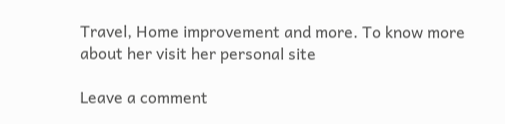Travel, Home improvement and more. To know more about her visit her personal site

Leave a comment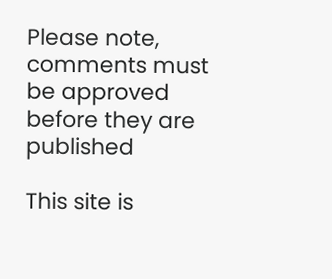Please note, comments must be approved before they are published

This site is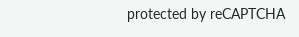protected by reCAPTCHA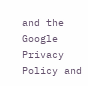and the Google Privacy Policy and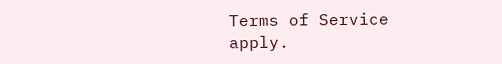Terms of Service apply.